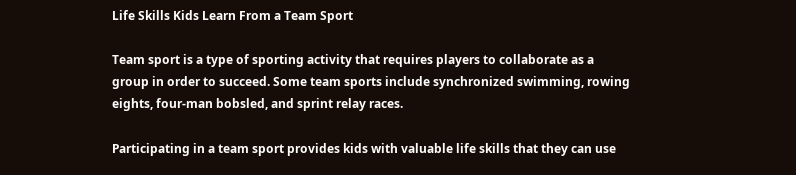Life Skills Kids Learn From a Team Sport

Team sport is a type of sporting activity that requires players to collaborate as a group in order to succeed. Some team sports include synchronized swimming, rowing eights, four-man bobsled, and sprint relay races.

Participating in a team sport provides kids with valuable life skills that they can use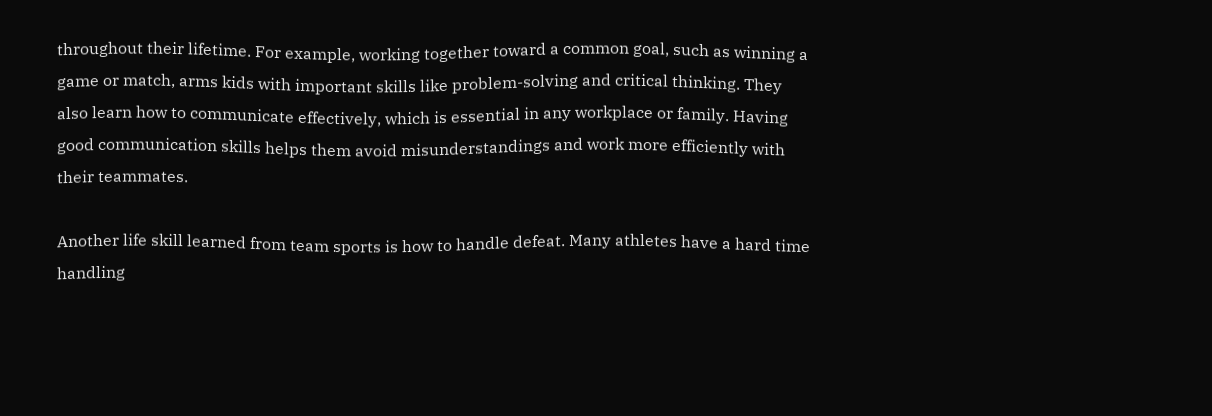throughout their lifetime. For example, working together toward a common goal, such as winning a game or match, arms kids with important skills like problem-solving and critical thinking. They also learn how to communicate effectively, which is essential in any workplace or family. Having good communication skills helps them avoid misunderstandings and work more efficiently with their teammates.

Another life skill learned from team sports is how to handle defeat. Many athletes have a hard time handling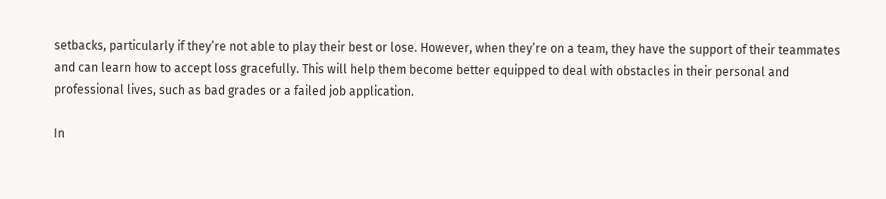setbacks, particularly if they’re not able to play their best or lose. However, when they’re on a team, they have the support of their teammates and can learn how to accept loss gracefully. This will help them become better equipped to deal with obstacles in their personal and professional lives, such as bad grades or a failed job application.

In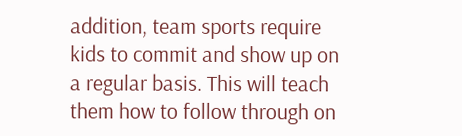addition, team sports require kids to commit and show up on a regular basis. This will teach them how to follow through on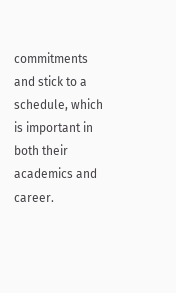commitments and stick to a schedule, which is important in both their academics and career.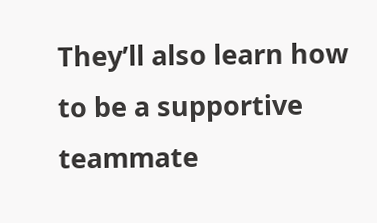They’ll also learn how to be a supportive teammate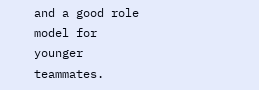and a good role model for younger teammates.